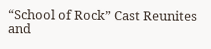“School of Rock” Cast Reunites and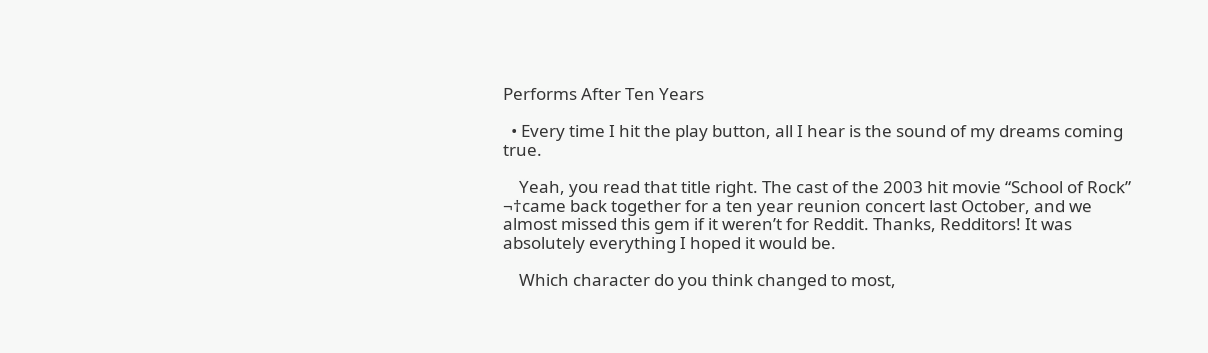Performs After Ten Years

  • Every time I hit the play button, all I hear is the sound of my dreams coming true.

    Yeah, you read that title right. The cast of the 2003 hit movie “School of Rock” ¬†came back together for a ten year reunion concert last October, and we almost missed this gem if it weren’t for Reddit. Thanks, Redditors! It was absolutely everything I hoped it would be.

    Which character do you think changed to most,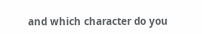and which character do you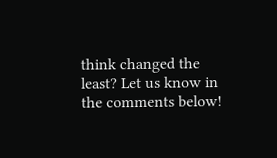think changed the least? Let us know in the comments below!